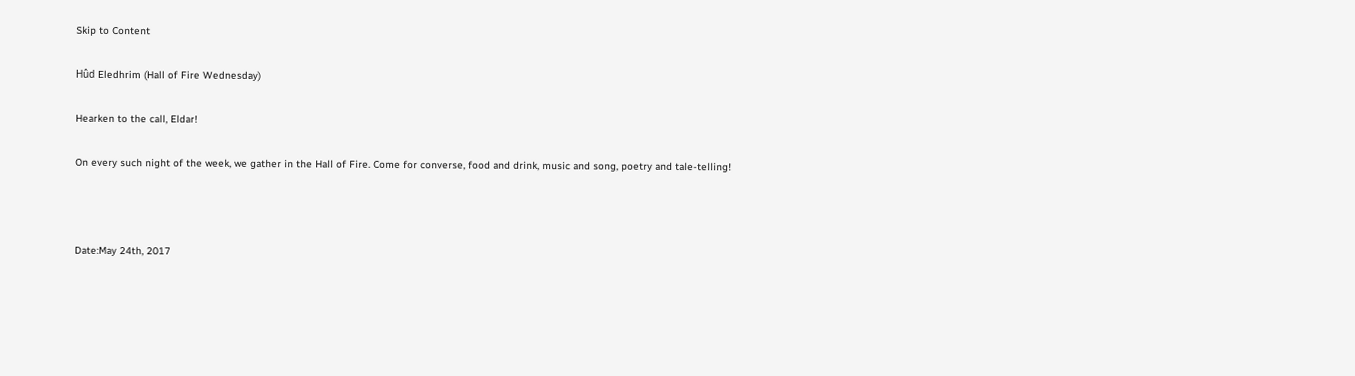Skip to Content

Hûd Eledhrim (Hall of Fire Wednesday)

Hearken to the call, Eldar!

On every such night of the week, we gather in the Hall of Fire. Come for converse, food and drink, music and song, poetry and tale-telling!



Date:May 24th, 2017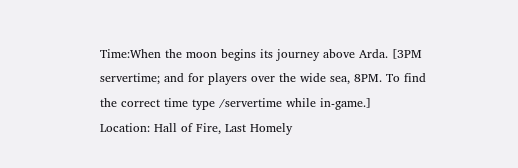Time:When the moon begins its journey above Arda. [3PM servertime; and for players over the wide sea, 8PM. To find the correct time type /servertime while in-game.]
Location: Hall of Fire, Last Homely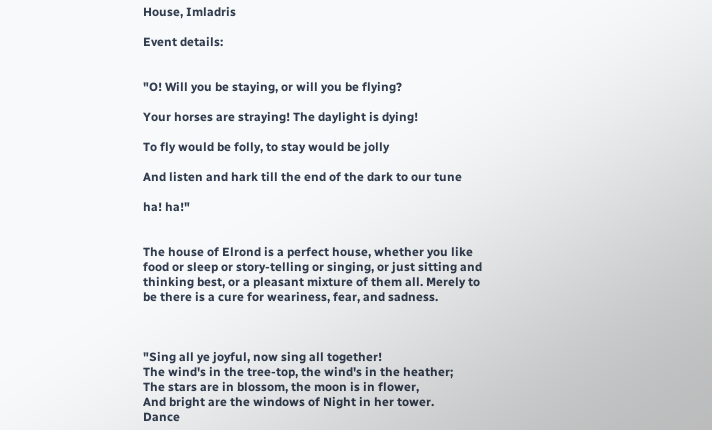House, Imladris

Event details:


"O! Will you be staying, or will you be flying?

Your horses are straying! The daylight is dying!

To fly would be folly, to stay would be jolly

And listen and hark till the end of the dark to our tune

ha! ha!"


The house of Elrond is a perfect house, whether you like food or sleep or story-telling or singing, or just sitting and thinking best, or a pleasant mixture of them all. Merely to be there is a cure for weariness, fear, and sadness.



"Sing all ye joyful, now sing all together!
The wind's in the tree-top, the wind's in the heather;
The stars are in blossom, the moon is in flower,
And bright are the windows of Night in her tower.
Dance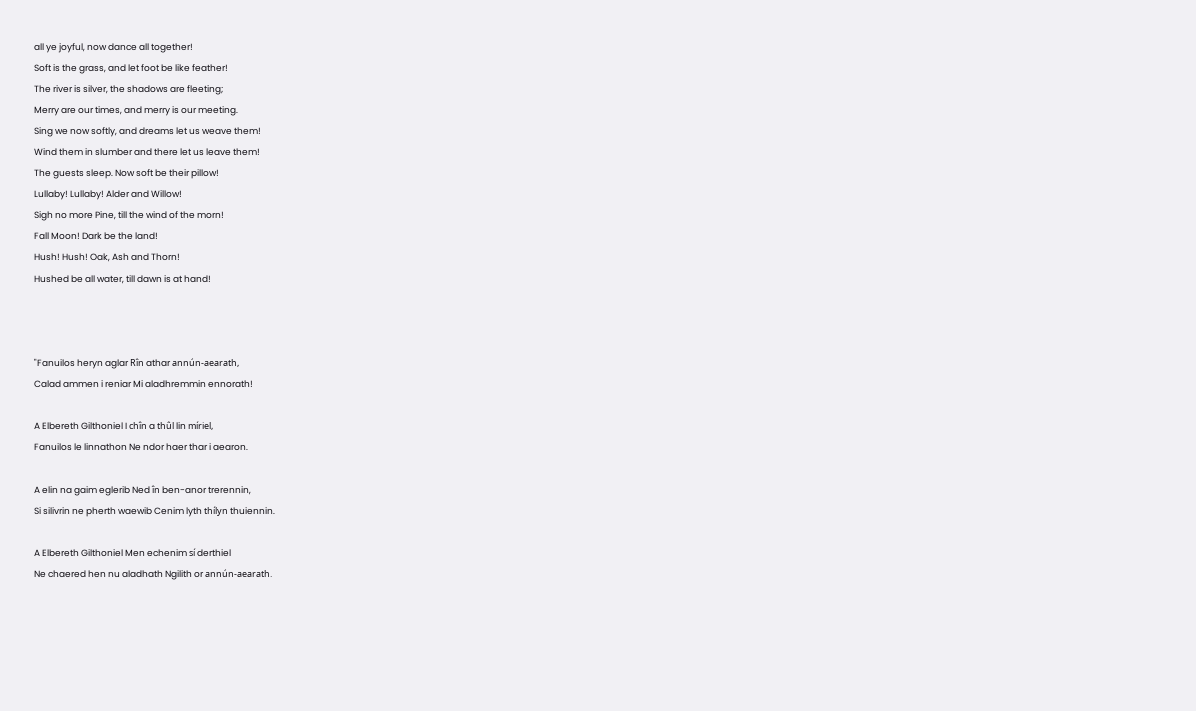all ye joyful, now dance all together!
Soft is the grass, and let foot be like feather!
The river is silver, the shadows are fleeting;
Merry are our times, and merry is our meeting.
Sing we now softly, and dreams let us weave them!
Wind them in slumber and there let us leave them!
The guests sleep. Now soft be their pillow!
Lullaby! Lullaby! Alder and Willow!
Sigh no more Pine, till the wind of the morn!
Fall Moon! Dark be the land!
Hush! Hush! Oak, Ash and Thorn!
Hushed be all water, till dawn is at hand!



"Fanuilos heryn aglar Rîn athar annún-aearath,
Calad ammen i reniar Mi aladhremmin ennorath!

A Elbereth Gilthoniel I chîn a thûl lin míriel,
Fanuilos le linnathon Ne ndor haer thar i aearon.

A elin na gaim eglerib Ned în ben-anor trerennin,
Si silivrin ne pherth waewib Cenim lyth thílyn thuiennin.

A Elbereth Gilthoniel Men echenim sí derthiel
Ne chaered hen nu aladhath Ngilith or annún-aearath.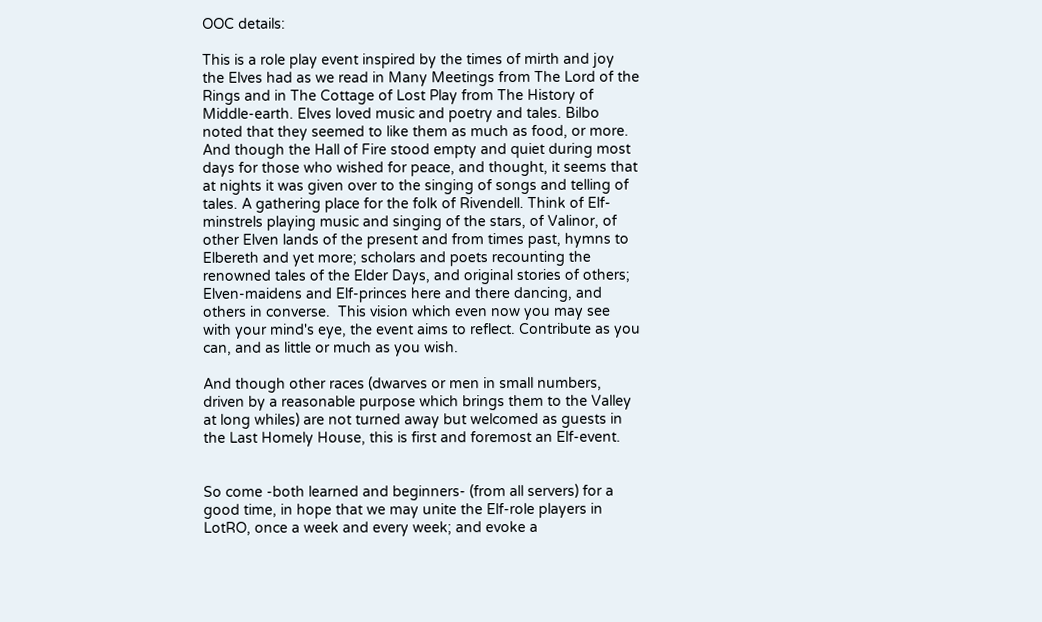OOC details:

This is a role play event inspired by the times of mirth and joy the Elves had as we read in Many Meetings from The Lord of the Rings and in The Cottage of Lost Play from The History of Middle-earth. Elves loved music and poetry and tales. Bilbo noted that they seemed to like them as much as food, or more. And though the Hall of Fire stood empty and quiet during most days for those who wished for peace, and thought, it seems that at nights it was given over to the singing of songs and telling of tales. A gathering place for the folk of Rivendell. Think of Elf-minstrels playing music and singing of the stars, of Valinor, of other Elven lands of the present and from times past, hymns to Elbereth and yet more; scholars and poets recounting the renowned tales of the Elder Days, and original stories of others; Elven-maidens and Elf-princes here and there dancing, and others in converse.  This vision which even now you may see with your mind's eye, the event aims to reflect. Contribute as you can, and as little or much as you wish.

And though other races (dwarves or men in small numbers, driven by a reasonable purpose which brings them to the Valley at long whiles) are not turned away but welcomed as guests in the Last Homely House, this is first and foremost an Elf-event.


So come -both learned and beginners- (from all servers) for a good time, in hope that we may unite the Elf-role players in LotRO, once a week and every week; and evoke a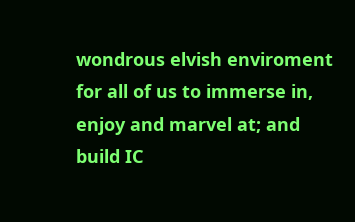wondrous elvish enviroment for all of us to immerse in, enjoy and marvel at; and build IC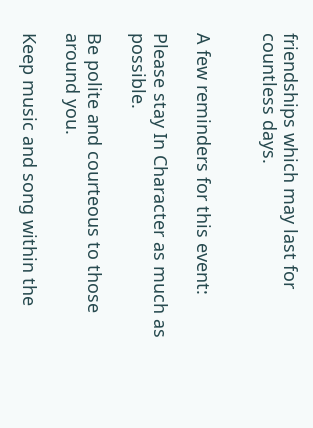friendships which may last for countless days.


A few reminders for this event:

Please stay In Character as much as possible.

Be polite and courteous to those around you.

Keep music and song within the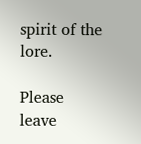spirit of the lore.

Please leave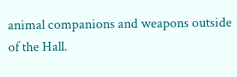animal companions and weapons outside of the Hall.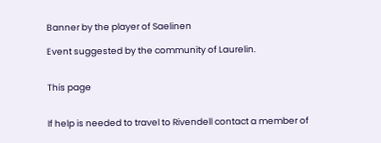Banner by the player of Saelinen

Event suggested by the community of Laurelin.


This page


If help is needed to travel to Rivendell contact a member of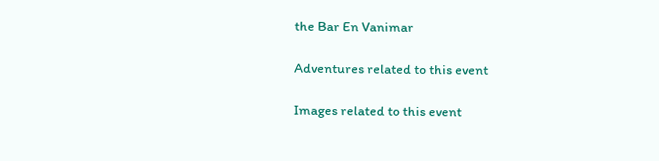the Bar En Vanimar

Adventures related to this event

Images related to this event